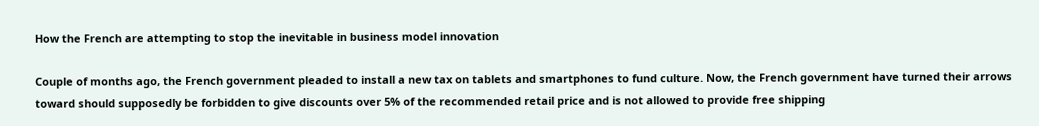How the French are attempting to stop the inevitable in business model innovation

Couple of months ago, the French government pleaded to install a new tax on tablets and smartphones to fund culture. Now, the French government have turned their arrows toward should supposedly be forbidden to give discounts over 5% of the recommended retail price and is not allowed to provide free shipping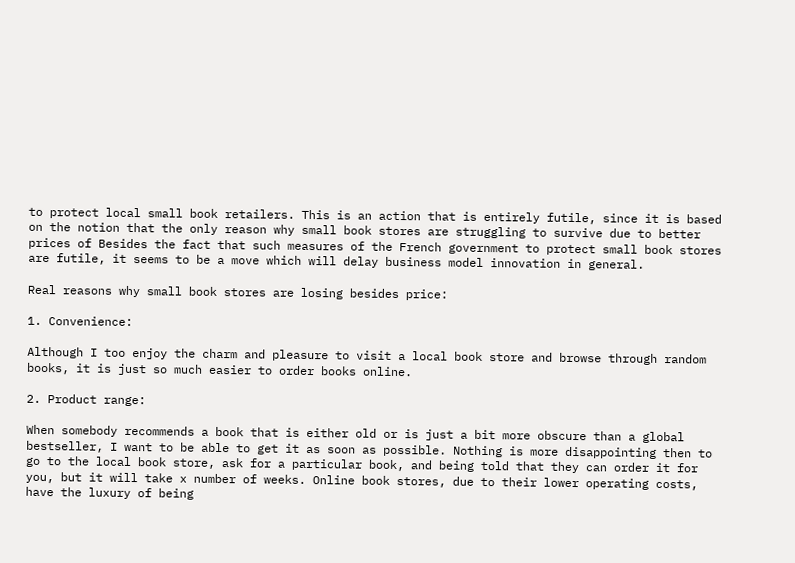to protect local small book retailers. This is an action that is entirely futile, since it is based on the notion that the only reason why small book stores are struggling to survive due to better prices of Besides the fact that such measures of the French government to protect small book stores are futile, it seems to be a move which will delay business model innovation in general.

Real reasons why small book stores are losing besides price:

1. Convenience:

Although I too enjoy the charm and pleasure to visit a local book store and browse through random books, it is just so much easier to order books online.

2. Product range:

When somebody recommends a book that is either old or is just a bit more obscure than a global bestseller, I want to be able to get it as soon as possible. Nothing is more disappointing then to go to the local book store, ask for a particular book, and being told that they can order it for you, but it will take x number of weeks. Online book stores, due to their lower operating costs, have the luxury of being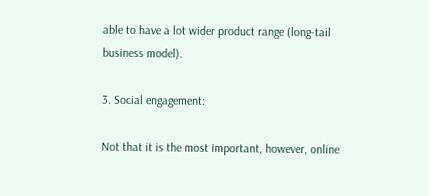able to have a lot wider product range (long-tail business model).

3. Social engagement:

Not that it is the most important, however, online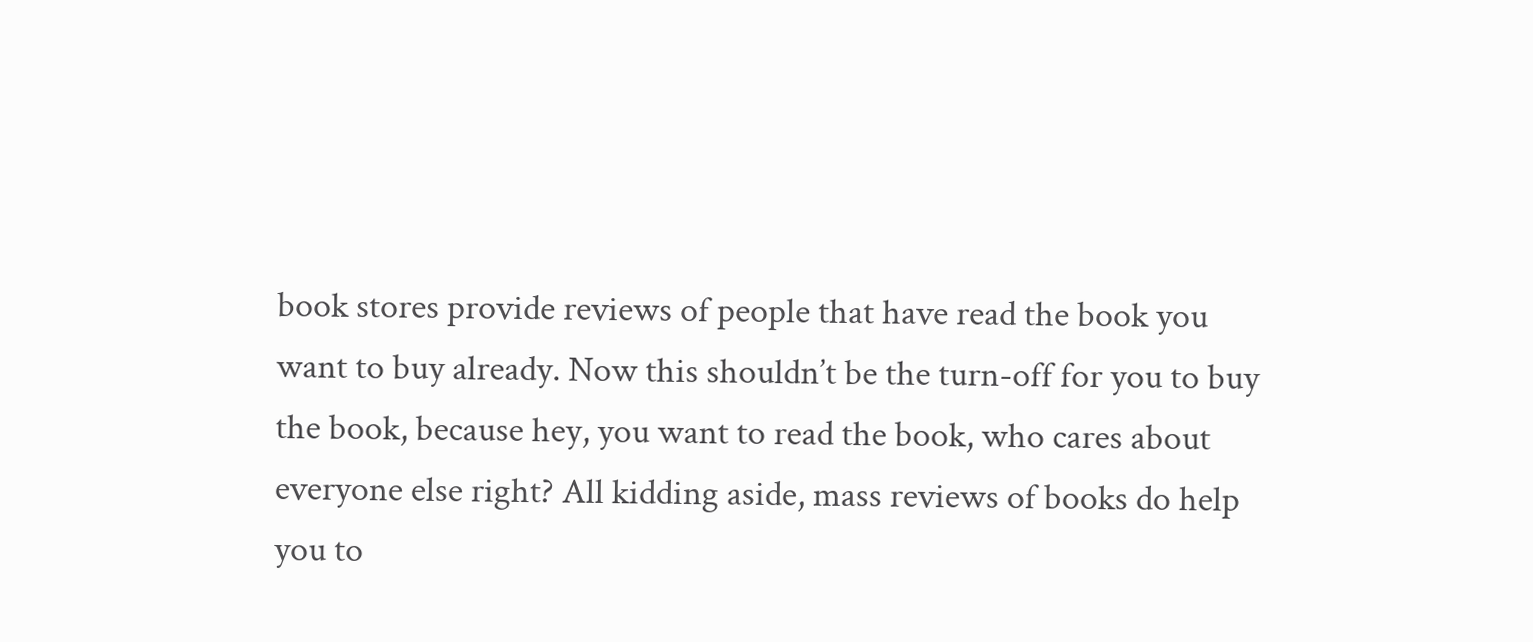book stores provide reviews of people that have read the book you want to buy already. Now this shouldn’t be the turn-off for you to buy the book, because hey, you want to read the book, who cares about everyone else right? All kidding aside, mass reviews of books do help you to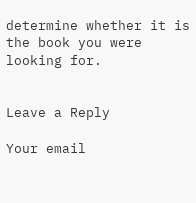determine whether it is the book you were looking for.


Leave a Reply

Your email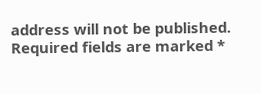address will not be published. Required fields are marked *